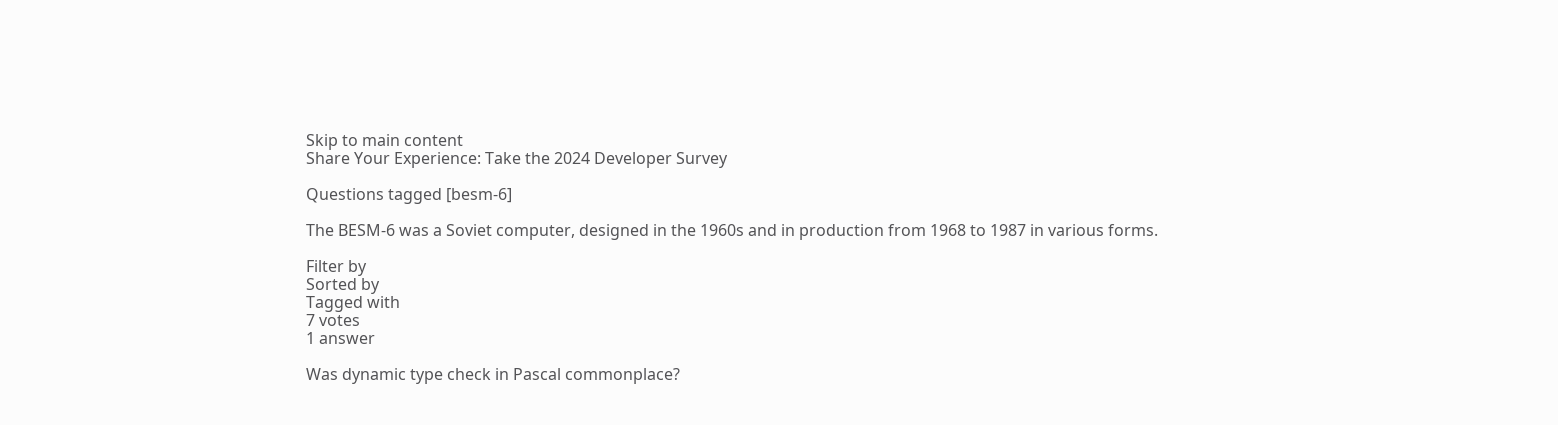Skip to main content
Share Your Experience: Take the 2024 Developer Survey

Questions tagged [besm-6]

The BESM-6 was a Soviet computer, designed in the 1960s and in production from 1968 to 1987 in various forms.

Filter by
Sorted by
Tagged with
7 votes
1 answer

Was dynamic type check in Pascal commonplace?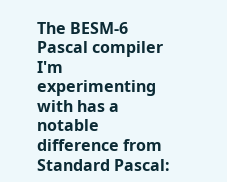The BESM-6 Pascal compiler I'm experimenting with has a notable difference from Standard Pascal: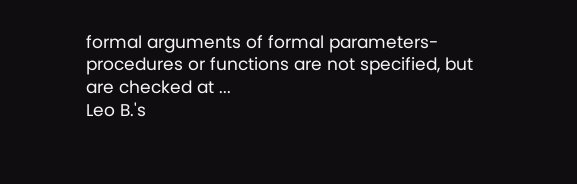formal arguments of formal parameters-procedures or functions are not specified, but are checked at ...
Leo B.'s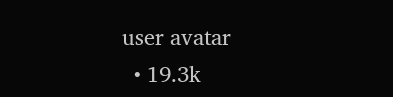user avatar
  • 19.3k